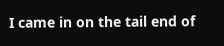I came in on the tail end of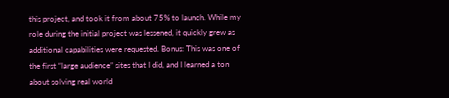this project, and took it from about 75% to launch. While my role during the initial project was lessened, it quickly grew as additional capabilities were requested. Bonus: This was one of the first “large audience” sites that I did, and I learned a ton about solving real world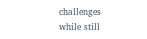challenges while still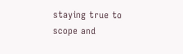staying true to scope and